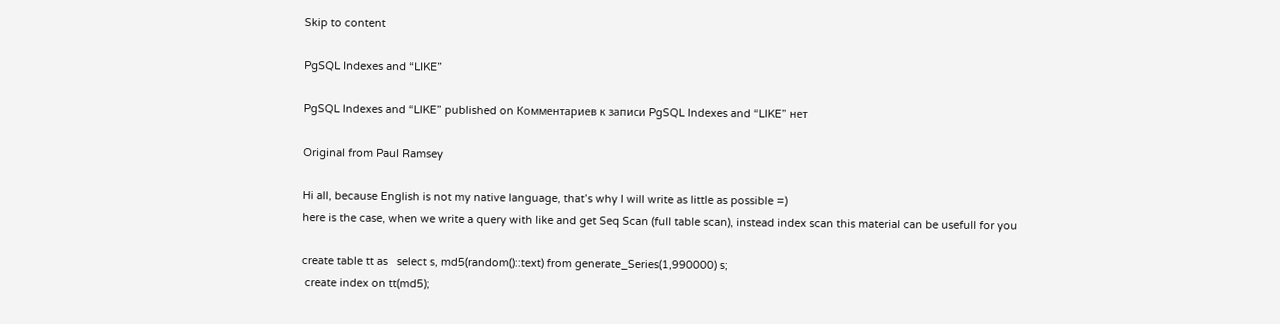Skip to content

PgSQL Indexes and “LIKE”

PgSQL Indexes and “LIKE” published on Комментариев к записи PgSQL Indexes and “LIKE” нет

Original from Paul Ramsey

Hi all, because English is not my native language, that’s why I will write as little as possible =)
here is the case, when we write a query with like and get Seq Scan (full table scan), instead index scan this material can be usefull for you

create table tt as   select s, md5(random()::text) from generate_Series(1,990000) s;
 create index on tt(md5);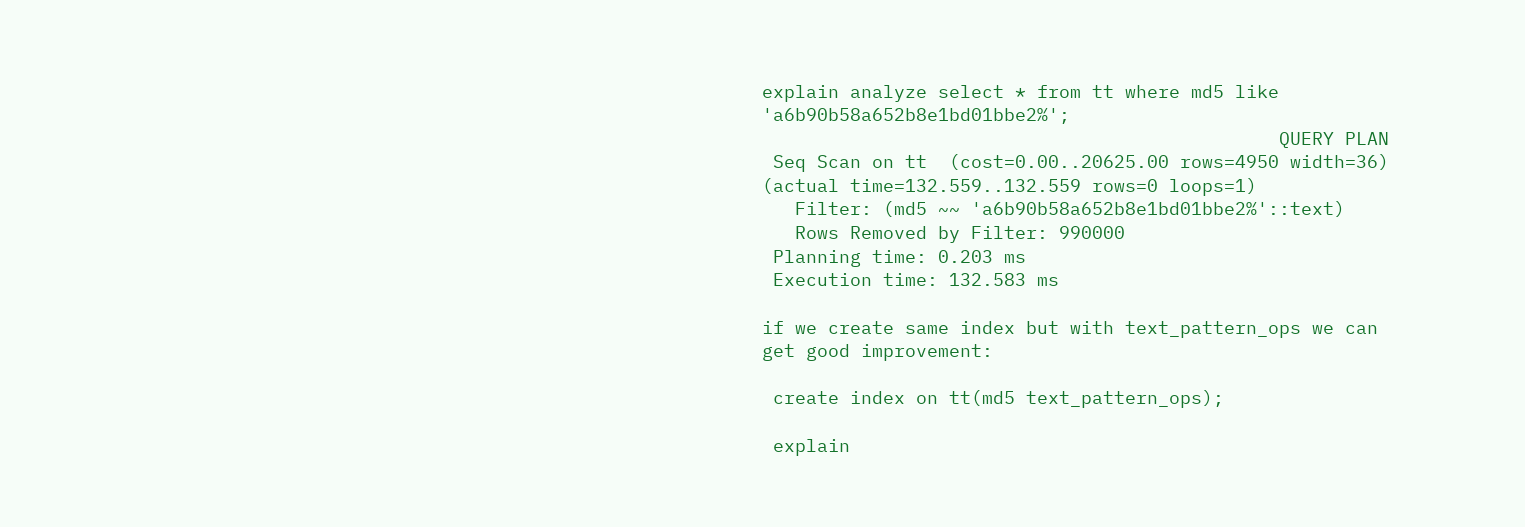explain analyze select * from tt where md5 like 'a6b90b58a652b8e1bd01bbe2%';
                                               QUERY PLAN
 Seq Scan on tt  (cost=0.00..20625.00 rows=4950 width=36) (actual time=132.559..132.559 rows=0 loops=1)
   Filter: (md5 ~~ 'a6b90b58a652b8e1bd01bbe2%'::text)
   Rows Removed by Filter: 990000
 Planning time: 0.203 ms
 Execution time: 132.583 ms

if we create same index but with text_pattern_ops we can get good improvement:

 create index on tt(md5 text_pattern_ops);

 explain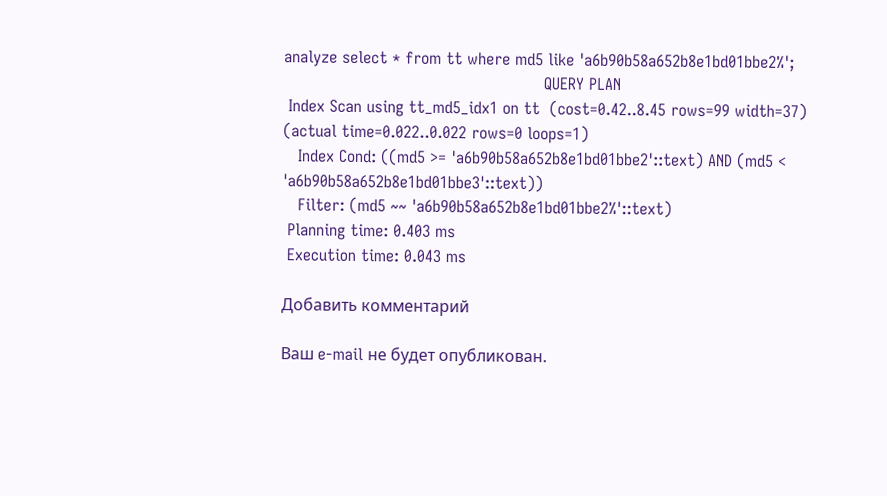analyze select * from tt where md5 like 'a6b90b58a652b8e1bd01bbe2%';
                                                    QUERY PLAN
 Index Scan using tt_md5_idx1 on tt  (cost=0.42..8.45 rows=99 width=37) (actual time=0.022..0.022 rows=0 loops=1)
   Index Cond: ((md5 >= 'a6b90b58a652b8e1bd01bbe2'::text) AND (md5 < 'a6b90b58a652b8e1bd01bbe3'::text))
   Filter: (md5 ~~ 'a6b90b58a652b8e1bd01bbe2%'::text)
 Planning time: 0.403 ms
 Execution time: 0.043 ms

Добавить комментарий

Ваш e-mail не будет опубликован.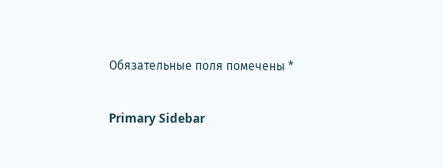Обязательные поля помечены *

Primary Sidebar